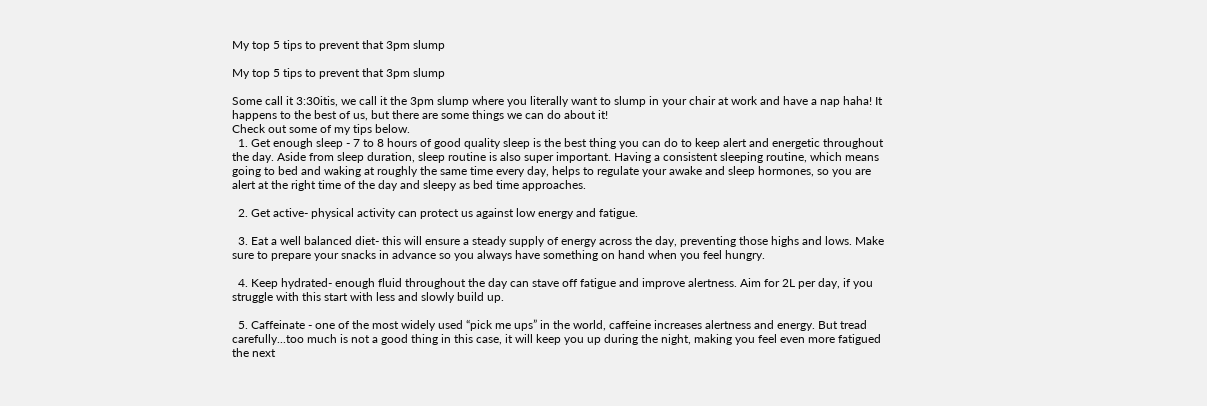My top 5 tips to prevent that 3pm slump

My top 5 tips to prevent that 3pm slump

Some call it 3:30itis, we call it the 3pm slump where you literally want to slump in your chair at work and have a nap haha! It happens to the best of us, but there are some things we can do about it!
Check out some of my tips below.
  1. Get enough sleep - 7 to 8 hours of good quality sleep is the best thing you can do to keep alert and energetic throughout the day. Aside from sleep duration, sleep routine is also super important. Having a consistent sleeping routine, which means going to bed and waking at roughly the same time every day, helps to regulate your awake and sleep hormones, so you are alert at the right time of the day and sleepy as bed time approaches.

  2. Get active- physical activity can protect us against low energy and fatigue.

  3. Eat a well balanced diet- this will ensure a steady supply of energy across the day, preventing those highs and lows. Make sure to prepare your snacks in advance so you always have something on hand when you feel hungry.

  4. Keep hydrated- enough fluid throughout the day can stave off fatigue and improve alertness. Aim for 2L per day, if you struggle with this start with less and slowly build up.

  5. Caffeinate - one of the most widely used “pick me ups” in the world, caffeine increases alertness and energy. But tread carefully...too much is not a good thing in this case, it will keep you up during the night, making you feel even more fatigued the next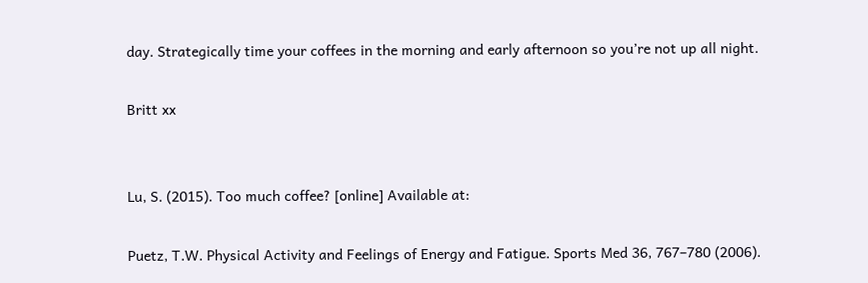day. Strategically time your coffees in the morning and early afternoon so you’re not up all night.

Britt xx


Lu, S. (2015). Too much coffee? [online] Available at:

Puetz, T.W. Physical Activity and Feelings of Energy and Fatigue. Sports Med 36, 767–780 (2006).